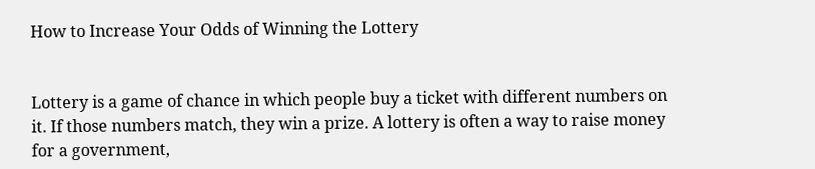How to Increase Your Odds of Winning the Lottery


Lottery is a game of chance in which people buy a ticket with different numbers on it. If those numbers match, they win a prize. A lottery is often a way to raise money for a government,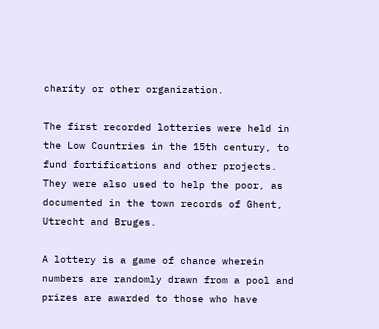charity or other organization.

The first recorded lotteries were held in the Low Countries in the 15th century, to fund fortifications and other projects. They were also used to help the poor, as documented in the town records of Ghent, Utrecht and Bruges.

A lottery is a game of chance wherein numbers are randomly drawn from a pool and prizes are awarded to those who have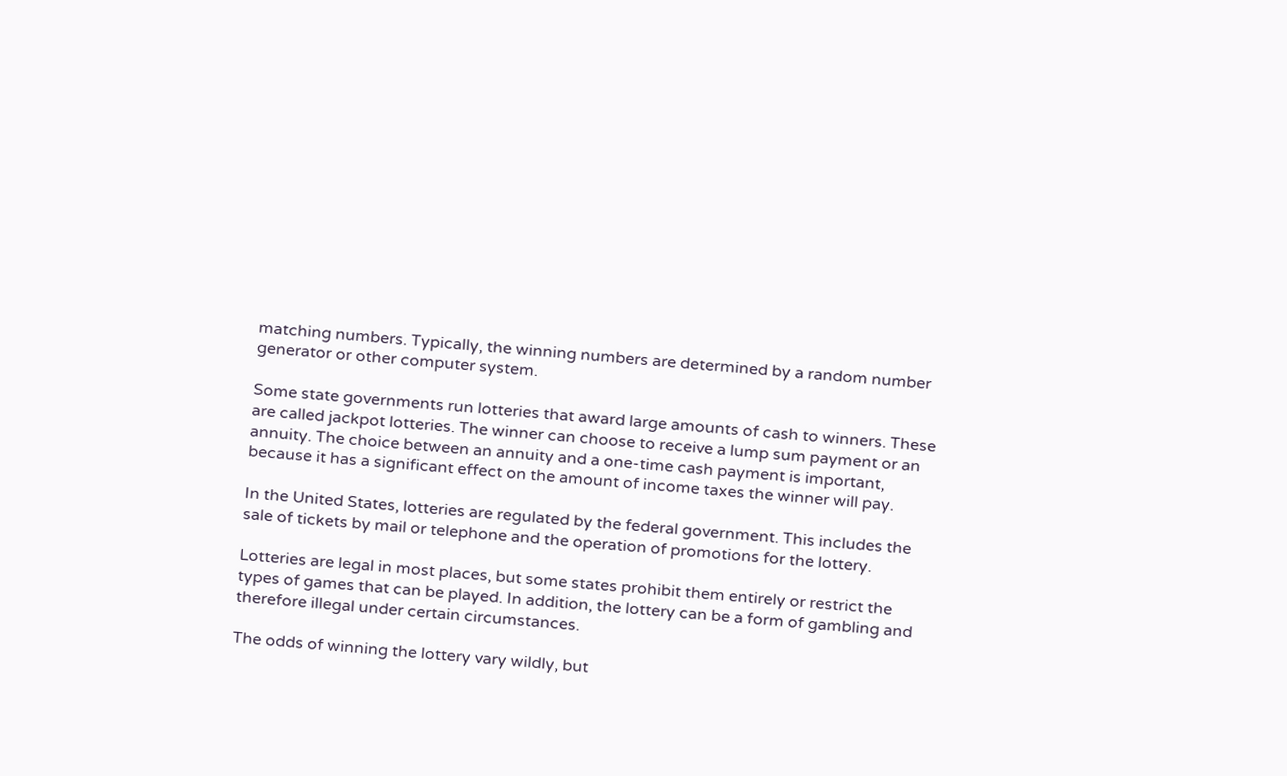matching numbers. Typically, the winning numbers are determined by a random number generator or other computer system.

Some state governments run lotteries that award large amounts of cash to winners. These are called jackpot lotteries. The winner can choose to receive a lump sum payment or an annuity. The choice between an annuity and a one-time cash payment is important, because it has a significant effect on the amount of income taxes the winner will pay.

In the United States, lotteries are regulated by the federal government. This includes the sale of tickets by mail or telephone and the operation of promotions for the lottery.

Lotteries are legal in most places, but some states prohibit them entirely or restrict the types of games that can be played. In addition, the lottery can be a form of gambling and therefore illegal under certain circumstances.

The odds of winning the lottery vary wildly, but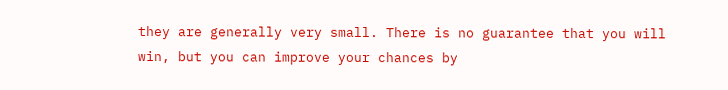they are generally very small. There is no guarantee that you will win, but you can improve your chances by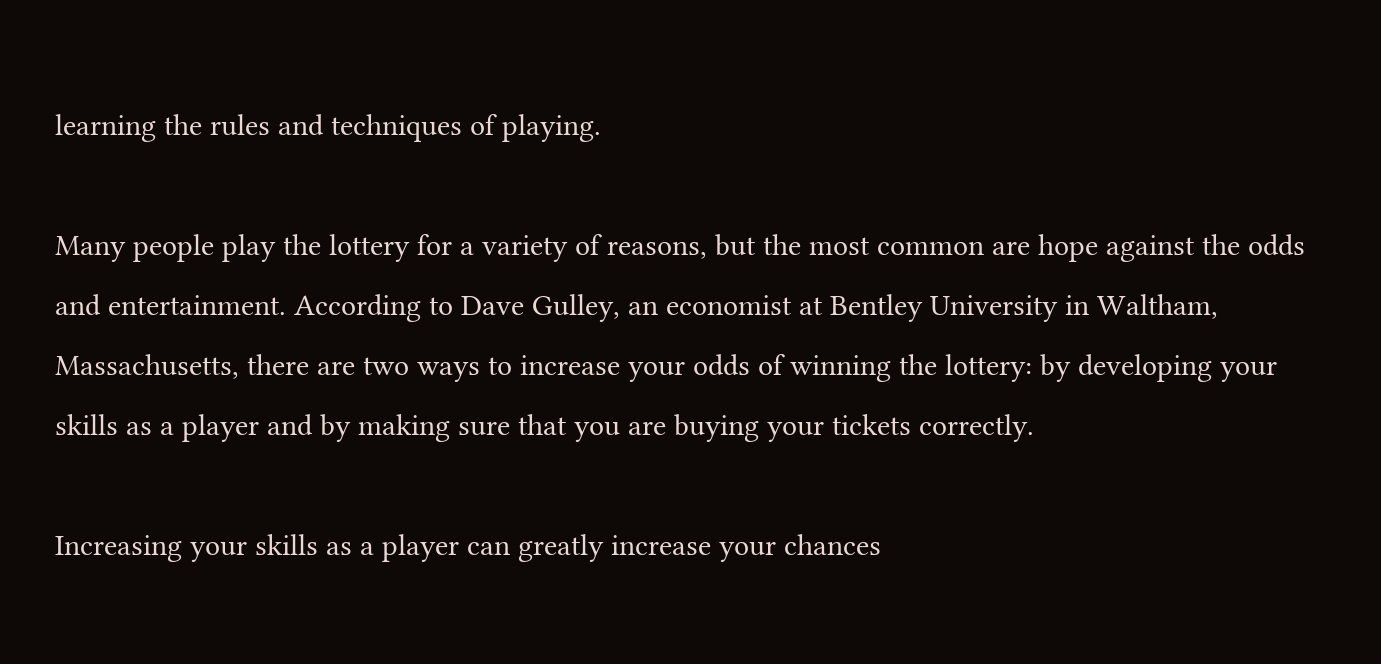learning the rules and techniques of playing.

Many people play the lottery for a variety of reasons, but the most common are hope against the odds and entertainment. According to Dave Gulley, an economist at Bentley University in Waltham, Massachusetts, there are two ways to increase your odds of winning the lottery: by developing your skills as a player and by making sure that you are buying your tickets correctly.

Increasing your skills as a player can greatly increase your chances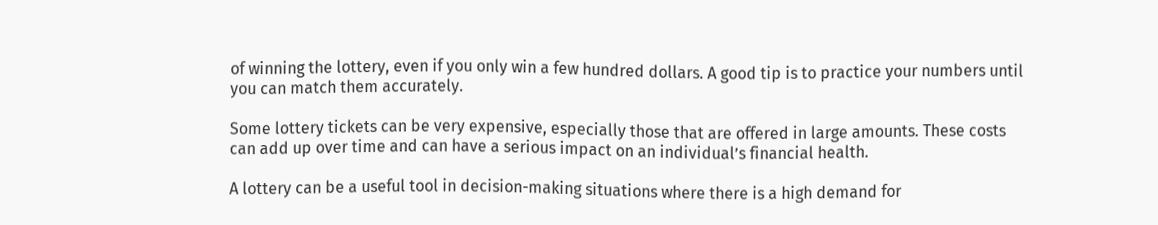of winning the lottery, even if you only win a few hundred dollars. A good tip is to practice your numbers until you can match them accurately.

Some lottery tickets can be very expensive, especially those that are offered in large amounts. These costs can add up over time and can have a serious impact on an individual’s financial health.

A lottery can be a useful tool in decision-making situations where there is a high demand for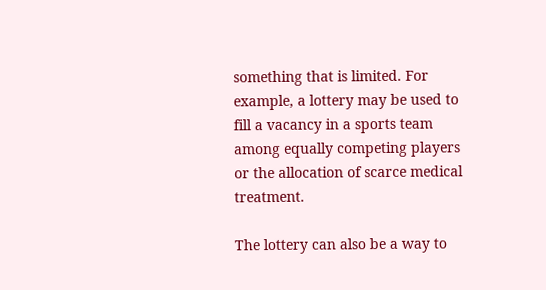something that is limited. For example, a lottery may be used to fill a vacancy in a sports team among equally competing players or the allocation of scarce medical treatment.

The lottery can also be a way to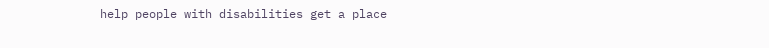help people with disabilities get a place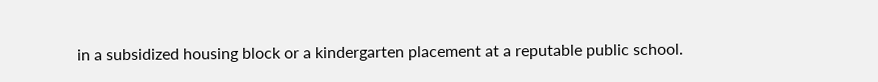in a subsidized housing block or a kindergarten placement at a reputable public school.